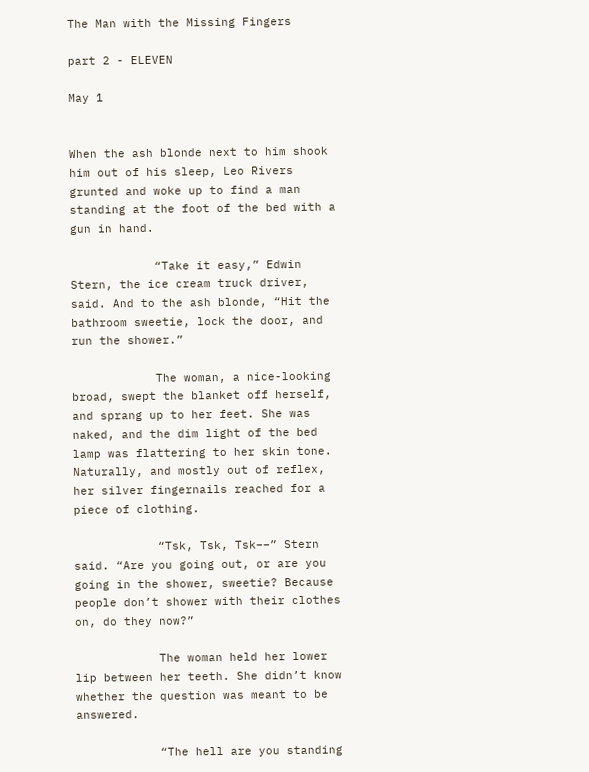The Man with the Missing Fingers

part 2 - ELEVEN

May 1


When the ash blonde next to him shook him out of his sleep, Leo Rivers grunted and woke up to find a man standing at the foot of the bed with a gun in hand.

            “Take it easy,” Edwin Stern, the ice cream truck driver, said. And to the ash blonde, “Hit the bathroom sweetie, lock the door, and run the shower.”

            The woman, a nice-looking broad, swept the blanket off herself, and sprang up to her feet. She was naked, and the dim light of the bed lamp was flattering to her skin tone. Naturally, and mostly out of reflex, her silver fingernails reached for a piece of clothing.

            “Tsk, Tsk, Tsk––” Stern said. “Are you going out, or are you going in the shower, sweetie? Because people don’t shower with their clothes on, do they now?”

            The woman held her lower lip between her teeth. She didn’t know whether the question was meant to be answered.

            “The hell are you standing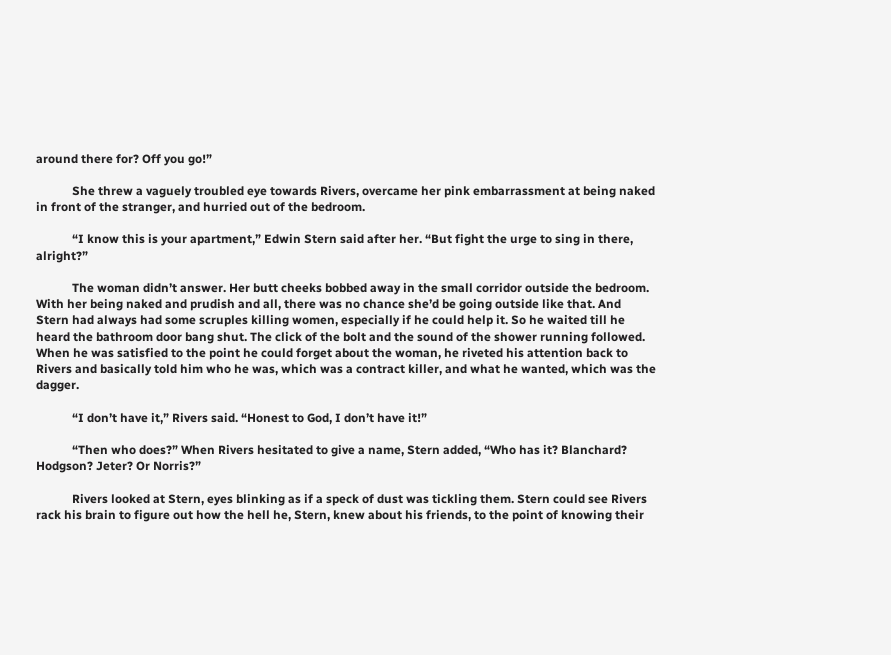around there for? Off you go!”

            She threw a vaguely troubled eye towards Rivers, overcame her pink embarrassment at being naked in front of the stranger, and hurried out of the bedroom.

            “I know this is your apartment,” Edwin Stern said after her. “But fight the urge to sing in there, alright?”

            The woman didn’t answer. Her butt cheeks bobbed away in the small corridor outside the bedroom. With her being naked and prudish and all, there was no chance she’d be going outside like that. And Stern had always had some scruples killing women, especially if he could help it. So he waited till he heard the bathroom door bang shut. The click of the bolt and the sound of the shower running followed. When he was satisfied to the point he could forget about the woman, he riveted his attention back to Rivers and basically told him who he was, which was a contract killer, and what he wanted, which was the dagger.

            “I don’t have it,” Rivers said. “Honest to God, I don’t have it!”

            “Then who does?” When Rivers hesitated to give a name, Stern added, “Who has it? Blanchard? Hodgson? Jeter? Or Norris?”

            Rivers looked at Stern, eyes blinking as if a speck of dust was tickling them. Stern could see Rivers rack his brain to figure out how the hell he, Stern, knew about his friends, to the point of knowing their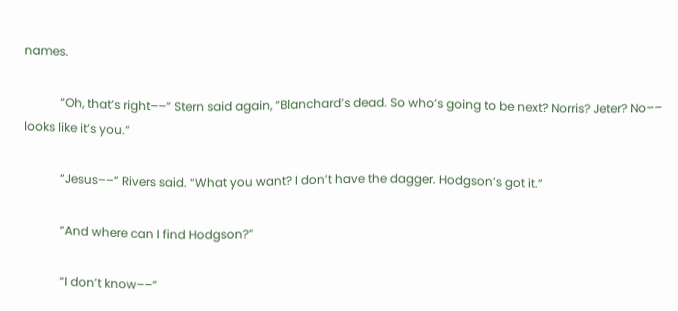names.

            “Oh, that’s right––” Stern said again, “Blanchard’s dead. So who’s going to be next? Norris? Jeter? No–– looks like it’s you.”

            “Jesus––” Rivers said. “What you want? I don’t have the dagger. Hodgson’s got it.”

            “And where can I find Hodgson?”

            “I don’t know––”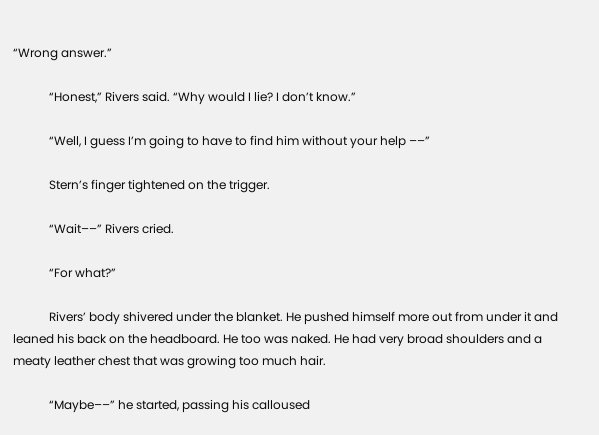“Wrong answer.”

            “Honest,” Rivers said. “Why would I lie? I don’t know.”

            “Well, I guess I’m going to have to find him without your help ––”

            Stern’s finger tightened on the trigger.

            “Wait––” Rivers cried.

            “For what?”

            Rivers’ body shivered under the blanket. He pushed himself more out from under it and leaned his back on the headboard. He too was naked. He had very broad shoulders and a meaty leather chest that was growing too much hair.

            “Maybe––” he started, passing his calloused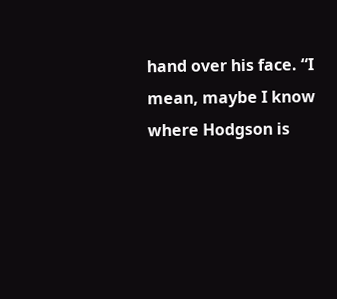hand over his face. “I mean, maybe I know where Hodgson is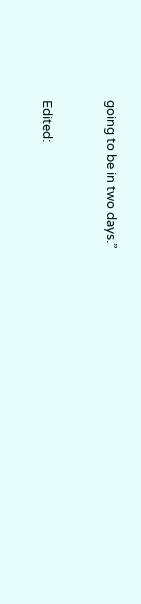going to be in two days.”


Edited: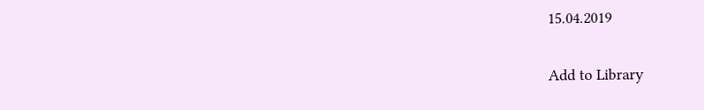15.04.2019

Add to Library